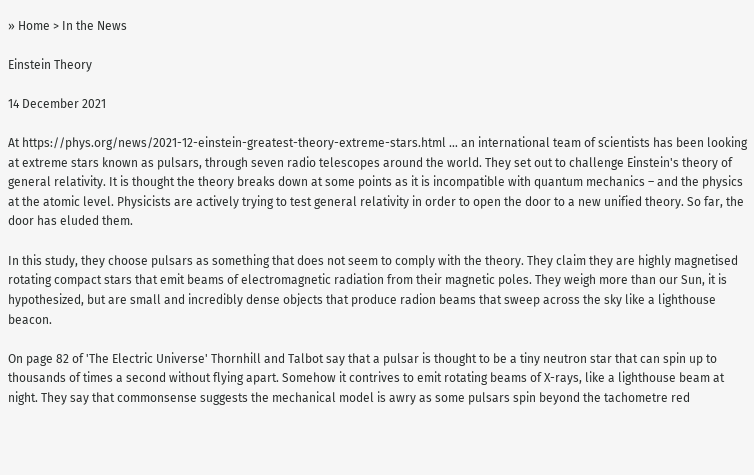» Home > In the News

Einstein Theory

14 December 2021

At https://phys.org/news/2021-12-einstein-greatest-theory-extreme-stars.html … an international team of scientists has been looking at extreme stars known as pulsars, through seven radio telescopes around the world. They set out to challenge Einstein's theory of general relativity. It is thought the theory breaks down at some points as it is incompatible with quantum mechanics – and the physics at the atomic level. Physicists are actively trying to test general relativity in order to open the door to a new unified theory. So far, the door has eluded them.

In this study, they choose pulsars as something that does not seem to comply with the theory. They claim they are highly magnetised rotating compact stars that emit beams of electromagnetic radiation from their magnetic poles. They weigh more than our Sun, it is hypothesized, but are small and incredibly dense objects that produce radion beams that sweep across the sky like a lighthouse beacon.

On page 82 of 'The Electric Universe' Thornhill and Talbot say that a pulsar is thought to be a tiny neutron star that can spin up to thousands of times a second without flying apart. Somehow it contrives to emit rotating beams of X-rays, like a lighthouse beam at night. They say that commonsense suggests the mechanical model is awry as some pulsars spin beyond the tachometre red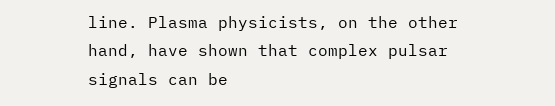line. Plasma physicists, on the other hand, have shown that complex pulsar signals can be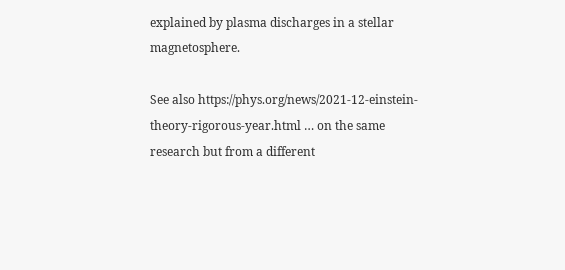explained by plasma discharges in a stellar magnetosphere.

See also https://phys.org/news/2021-12-einstein-theory-rigorous-year.html … on the same research but from a different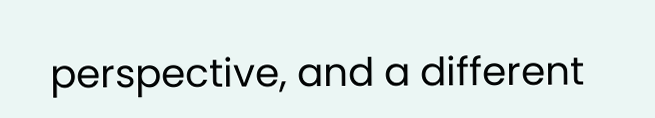perspective, and a different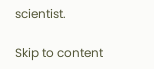scientist.

Skip to content